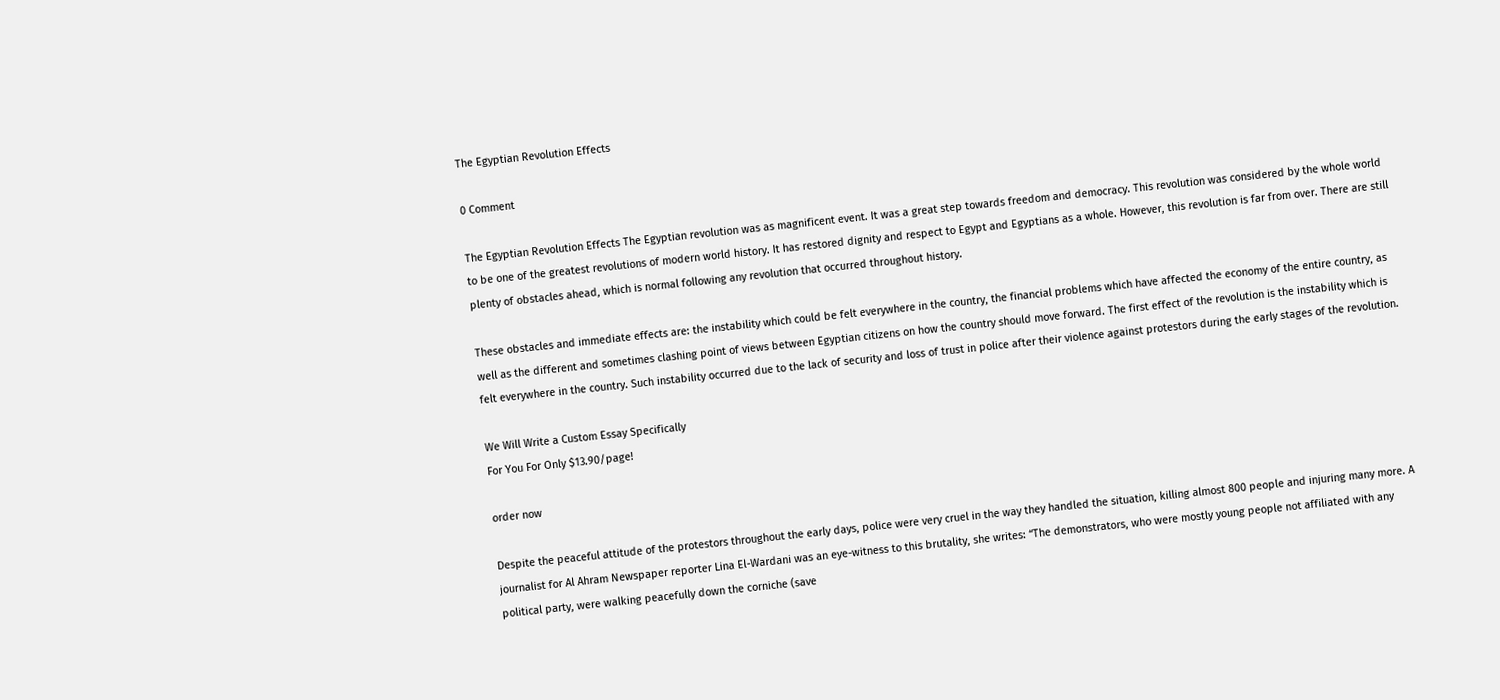The Egyptian Revolution Effects

0 Comment

The Egyptian Revolution Effects The Egyptian revolution was as magnificent event. It was a great step towards freedom and democracy. This revolution was considered by the whole world to be one of the greatest revolutions of modern world history. It has restored dignity and respect to Egypt and Egyptians as a whole. However, this revolution is far from over. There are still plenty of obstacles ahead, which is normal following any revolution that occurred throughout history.

These obstacles and immediate effects are: the instability which could be felt everywhere in the country, the financial problems which have affected the economy of the entire country, as well as the different and sometimes clashing point of views between Egyptian citizens on how the country should move forward. The first effect of the revolution is the instability which is felt everywhere in the country. Such instability occurred due to the lack of security and loss of trust in police after their violence against protestors during the early stages of the revolution.

We Will Write a Custom Essay Specifically
For You For Only $13.90/page!

order now

Despite the peaceful attitude of the protestors throughout the early days, police were very cruel in the way they handled the situation, killing almost 800 people and injuring many more. A journalist for Al Ahram Newspaper reporter Lina El-Wardani was an eye-witness to this brutality, she writes: “The demonstrators, who were mostly young people not affiliated with any political party, were walking peacefully down the corniche (save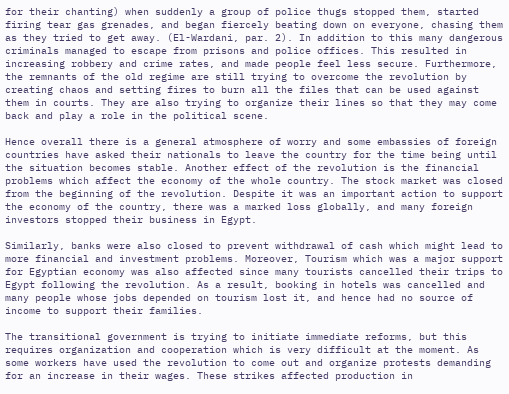for their chanting) when suddenly a group of police thugs stopped them, started firing tear gas grenades, and began fiercely beating down on everyone, chasing them as they tried to get away. (El-Wardani, par. 2). In addition to this many dangerous criminals managed to escape from prisons and police offices. This resulted in increasing robbery and crime rates, and made people feel less secure. Furthermore, the remnants of the old regime are still trying to overcome the revolution by creating chaos and setting fires to burn all the files that can be used against them in courts. They are also trying to organize their lines so that they may come back and play a role in the political scene.

Hence overall there is a general atmosphere of worry and some embassies of foreign countries have asked their nationals to leave the country for the time being until the situation becomes stable. Another effect of the revolution is the financial problems which affect the economy of the whole country. The stock market was closed from the beginning of the revolution. Despite it was an important action to support the economy of the country, there was a marked loss globally, and many foreign investors stopped their business in Egypt.

Similarly, banks were also closed to prevent withdrawal of cash which might lead to more financial and investment problems. Moreover, Tourism which was a major support for Egyptian economy was also affected since many tourists cancelled their trips to Egypt following the revolution. As a result, booking in hotels was cancelled and many people whose jobs depended on tourism lost it, and hence had no source of income to support their families.

The transitional government is trying to initiate immediate reforms, but this requires organization and cooperation which is very difficult at the moment. As some workers have used the revolution to come out and organize protests demanding for an increase in their wages. These strikes affected production in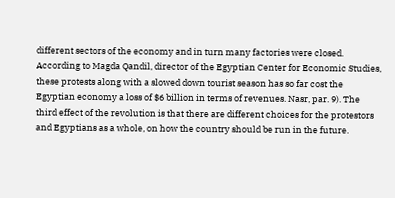different sectors of the economy and in turn many factories were closed. According to Magda Qandil, director of the Egyptian Center for Economic Studies, these protests along with a slowed down tourist season has so far cost the Egyptian economy a loss of $6 billion in terms of revenues. Nasr, par. 9). The third effect of the revolution is that there are different choices for the protestors and Egyptians as a whole, on how the country should be run in the future.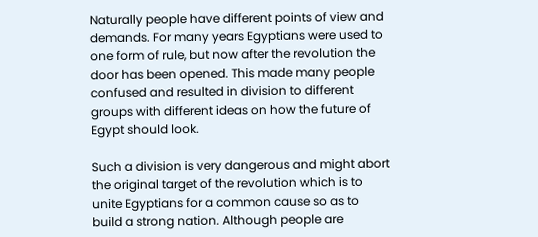Naturally people have different points of view and demands. For many years Egyptians were used to one form of rule, but now after the revolution the door has been opened. This made many people confused and resulted in division to different groups with different ideas on how the future of Egypt should look.

Such a division is very dangerous and might abort the original target of the revolution which is to unite Egyptians for a common cause so as to build a strong nation. Although people are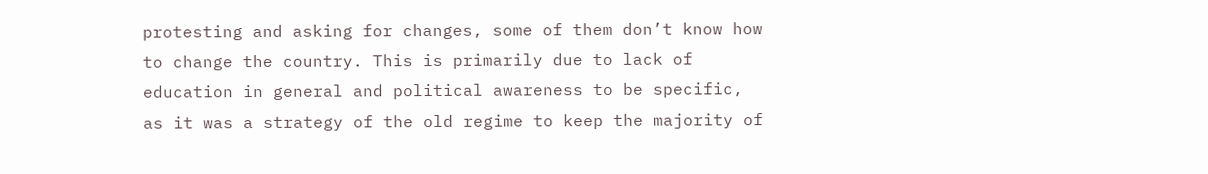protesting and asking for changes, some of them don’t know how to change the country. This is primarily due to lack of education in general and political awareness to be specific, as it was a strategy of the old regime to keep the majority of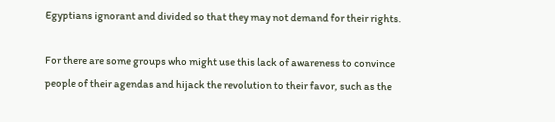Egyptians ignorant and divided so that they may not demand for their rights.

For there are some groups who might use this lack of awareness to convince people of their agendas and hijack the revolution to their favor, such as the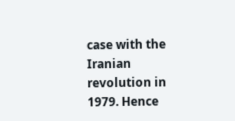case with the Iranian revolution in 1979. Hence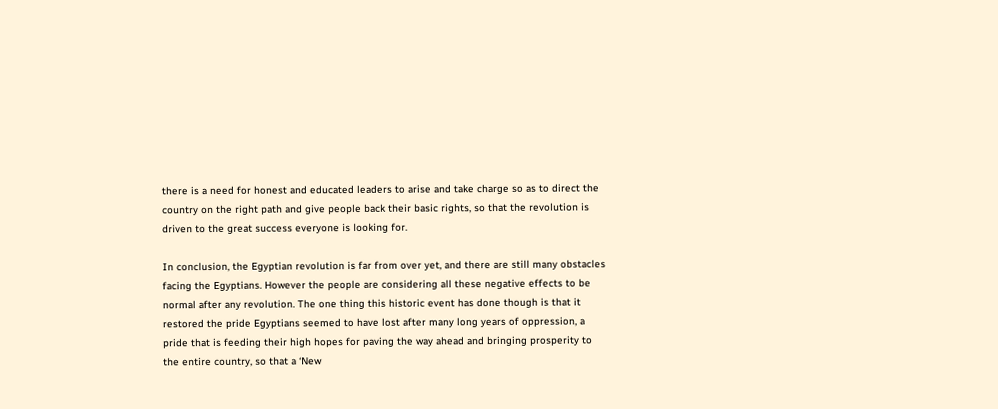there is a need for honest and educated leaders to arise and take charge so as to direct the country on the right path and give people back their basic rights, so that the revolution is driven to the great success everyone is looking for.

In conclusion, the Egyptian revolution is far from over yet, and there are still many obstacles facing the Egyptians. However the people are considering all these negative effects to be normal after any revolution. The one thing this historic event has done though is that it restored the pride Egyptians seemed to have lost after many long years of oppression, a pride that is feeding their high hopes for paving the way ahead and bringing prosperity to the entire country, so that a ‘New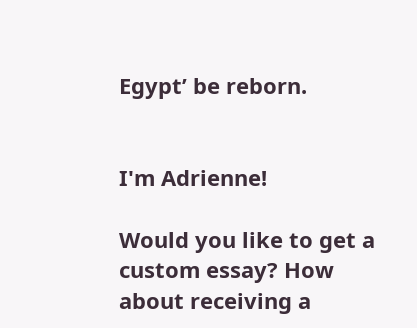Egypt’ be reborn.


I'm Adrienne!

Would you like to get a custom essay? How about receiving a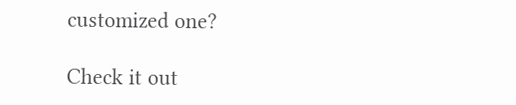customized one?

Check it out